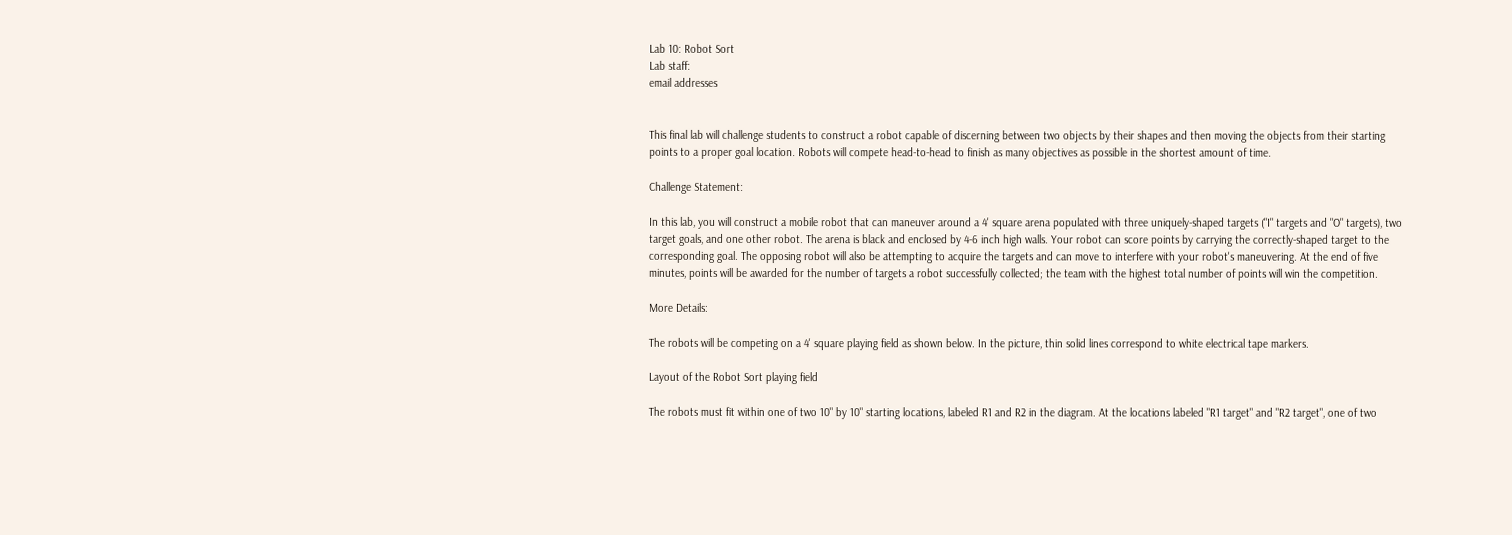Lab 10: Robot Sort
Lab staff:
email addresses


This final lab will challenge students to construct a robot capable of discerning between two objects by their shapes and then moving the objects from their starting points to a proper goal location. Robots will compete head-to-head to finish as many objectives as possible in the shortest amount of time.

Challenge Statement:

In this lab, you will construct a mobile robot that can maneuver around a 4' square arena populated with three uniquely-shaped targets ("I" targets and "O" targets), two target goals, and one other robot. The arena is black and enclosed by 4-6 inch high walls. Your robot can score points by carrying the correctly-shaped target to the corresponding goal. The opposing robot will also be attempting to acquire the targets and can move to interfere with your robot's maneuvering. At the end of five minutes, points will be awarded for the number of targets a robot successfully collected; the team with the highest total number of points will win the competition.

More Details:

The robots will be competing on a 4' square playing field as shown below. In the picture, thin solid lines correspond to white electrical tape markers.

Layout of the Robot Sort playing field

The robots must fit within one of two 10" by 10" starting locations, labeled R1 and R2 in the diagram. At the locations labeled "R1 target" and "R2 target", one of two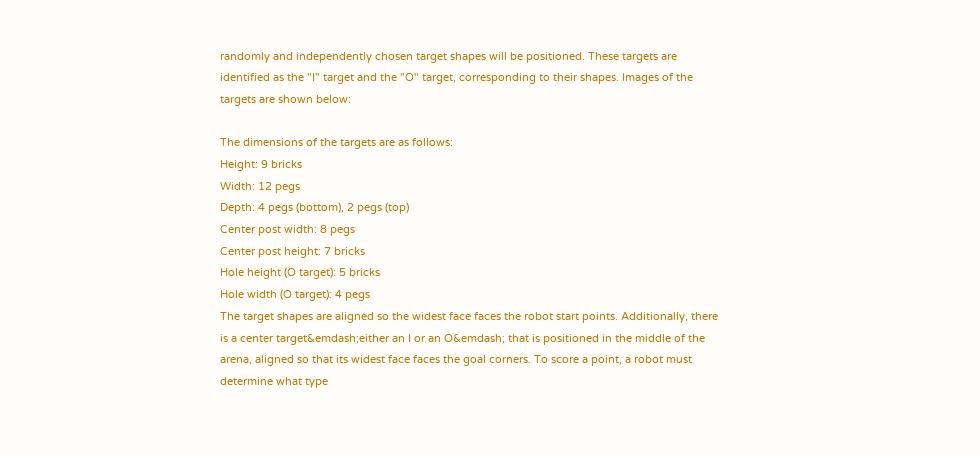randomly and independently chosen target shapes will be positioned. These targets are identified as the "I" target and the "O" target, corresponding to their shapes. Images of the targets are shown below:

The dimensions of the targets are as follows:
Height: 9 bricks
Width: 12 pegs
Depth: 4 pegs (bottom), 2 pegs (top)
Center post width: 8 pegs
Center post height: 7 bricks
Hole height (O target): 5 bricks
Hole width (O target): 4 pegs
The target shapes are aligned so the widest face faces the robot start points. Additionally, there is a center target&emdash;either an I or an O&emdash; that is positioned in the middle of the arena, aligned so that its widest face faces the goal corners. To score a point, a robot must determine what type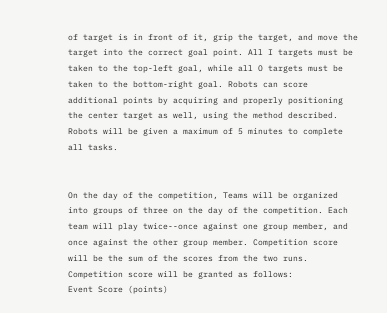of target is in front of it, grip the target, and move the target into the correct goal point. All I targets must be taken to the top-left goal, while all O targets must be taken to the bottom-right goal. Robots can score additional points by acquiring and properly positioning the center target as well, using the method described. Robots will be given a maximum of 5 minutes to complete all tasks.


On the day of the competition, Teams will be organized into groups of three on the day of the competition. Each team will play twice--once against one group member, and once against the other group member. Competition score will be the sum of the scores from the two runs. Competition score will be granted as follows:
Event Score (points)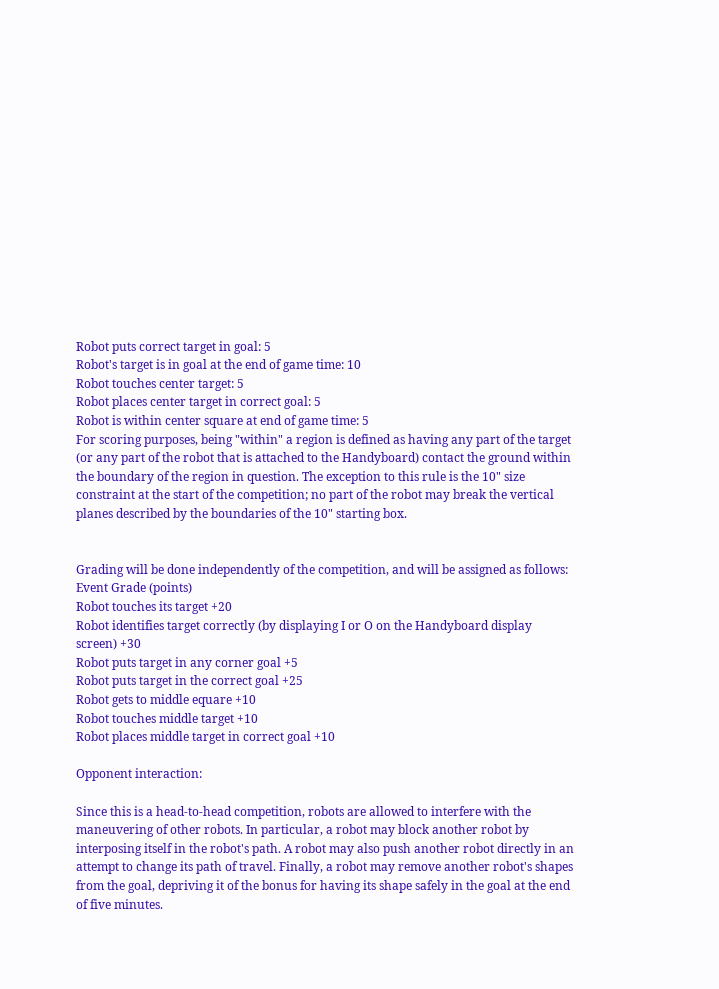Robot puts correct target in goal: 5
Robot's target is in goal at the end of game time: 10
Robot touches center target: 5
Robot places center target in correct goal: 5
Robot is within center square at end of game time: 5
For scoring purposes, being "within" a region is defined as having any part of the target (or any part of the robot that is attached to the Handyboard) contact the ground within the boundary of the region in question. The exception to this rule is the 10" size constraint at the start of the competition; no part of the robot may break the vertical planes described by the boundaries of the 10" starting box.


Grading will be done independently of the competition, and will be assigned as follows:
Event Grade (points)
Robot touches its target +20
Robot identifies target correctly (by displaying I or O on the Handyboard display screen) +30
Robot puts target in any corner goal +5
Robot puts target in the correct goal +25
Robot gets to middle equare +10
Robot touches middle target +10
Robot places middle target in correct goal +10

Opponent interaction:

Since this is a head-to-head competition, robots are allowed to interfere with the maneuvering of other robots. In particular, a robot may block another robot by interposing itself in the robot's path. A robot may also push another robot directly in an attempt to change its path of travel. Finally, a robot may remove another robot's shapes from the goal, depriving it of the bonus for having its shape safely in the goal at the end of five minutes.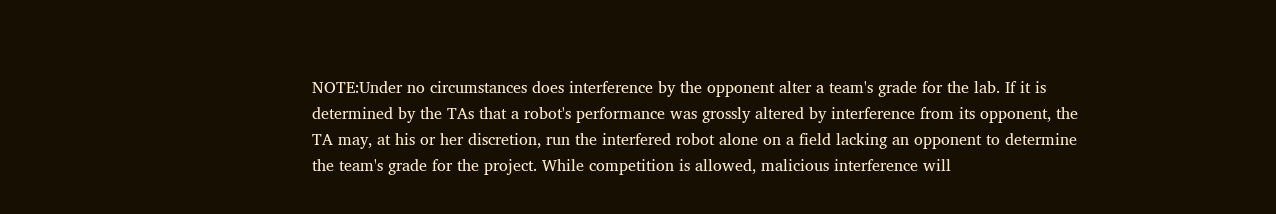NOTE:Under no circumstances does interference by the opponent alter a team's grade for the lab. If it is determined by the TAs that a robot's performance was grossly altered by interference from its opponent, the TA may, at his or her discretion, run the interfered robot alone on a field lacking an opponent to determine the team's grade for the project. While competition is allowed, malicious interference will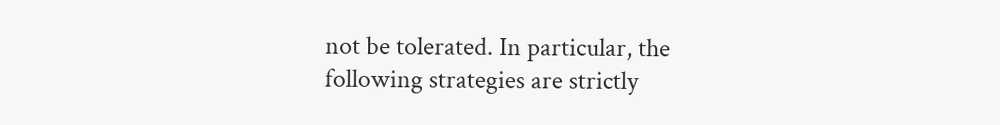not be tolerated. In particular, the following strategies are strictly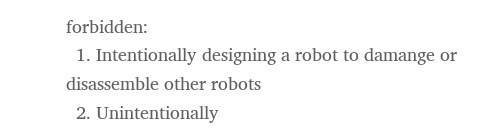forbidden:
  1. Intentionally designing a robot to damange or disassemble other robots
  2. Unintentionally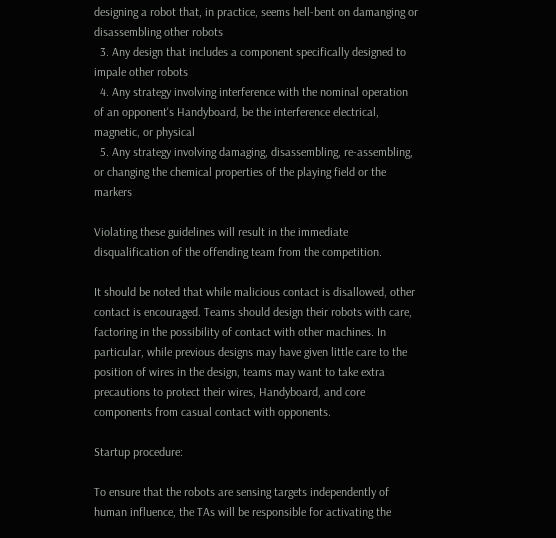designing a robot that, in practice, seems hell-bent on damanging or disassembling other robots
  3. Any design that includes a component specifically designed to impale other robots
  4. Any strategy involving interference with the nominal operation of an opponent's Handyboard, be the interference electrical, magnetic, or physical
  5. Any strategy involving damaging, disassembling, re-assembling, or changing the chemical properties of the playing field or the markers

Violating these guidelines will result in the immediate disqualification of the offending team from the competition.

It should be noted that while malicious contact is disallowed, other contact is encouraged. Teams should design their robots with care, factoring in the possibility of contact with other machines. In particular, while previous designs may have given little care to the position of wires in the design, teams may want to take extra precautions to protect their wires, Handyboard, and core components from casual contact with opponents.

Startup procedure:

To ensure that the robots are sensing targets independently of human influence, the TAs will be responsible for activating the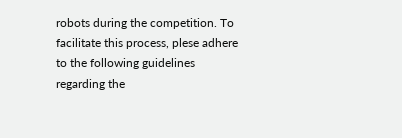robots during the competition. To facilitate this process, plese adhere to the following guidelines regarding the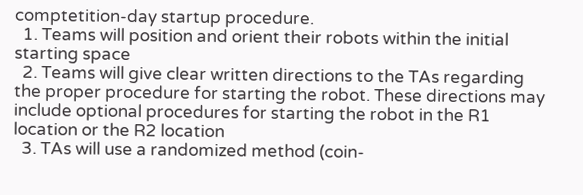comptetition-day startup procedure.
  1. Teams will position and orient their robots within the initial starting space
  2. Teams will give clear written directions to the TAs regarding the proper procedure for starting the robot. These directions may include optional procedures for starting the robot in the R1 location or the R2 location
  3. TAs will use a randomized method (coin-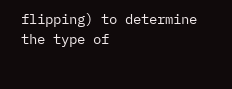flipping) to determine the type of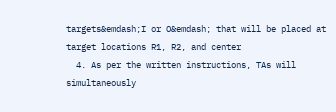targets&emdash;I or O&emdash; that will be placed at target locations R1, R2, and center
  4. As per the written instructions, TAs will simultaneously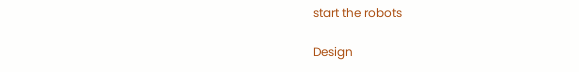start the robots

Design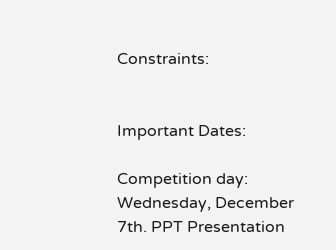Constraints:


Important Dates:

Competition day: Wednesday, December 7th. PPT Presentation